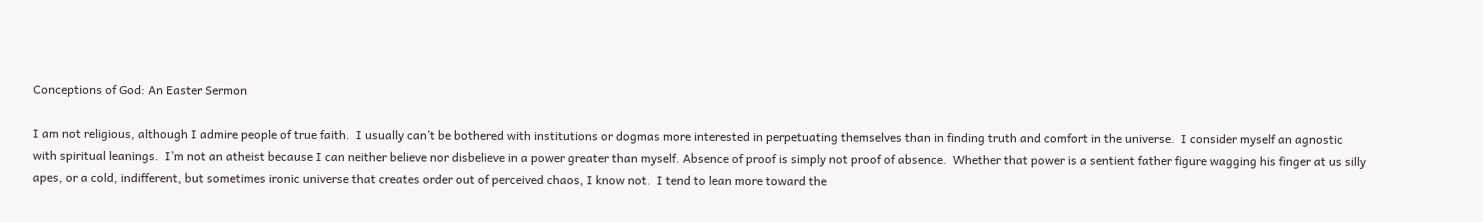Conceptions of God: An Easter Sermon

I am not religious, although I admire people of true faith.  I usually can’t be bothered with institutions or dogmas more interested in perpetuating themselves than in finding truth and comfort in the universe.  I consider myself an agnostic with spiritual leanings.  I’m not an atheist because I can neither believe nor disbelieve in a power greater than myself. Absence of proof is simply not proof of absence.  Whether that power is a sentient father figure wagging his finger at us silly apes, or a cold, indifferent, but sometimes ironic universe that creates order out of perceived chaos, I know not.  I tend to lean more toward the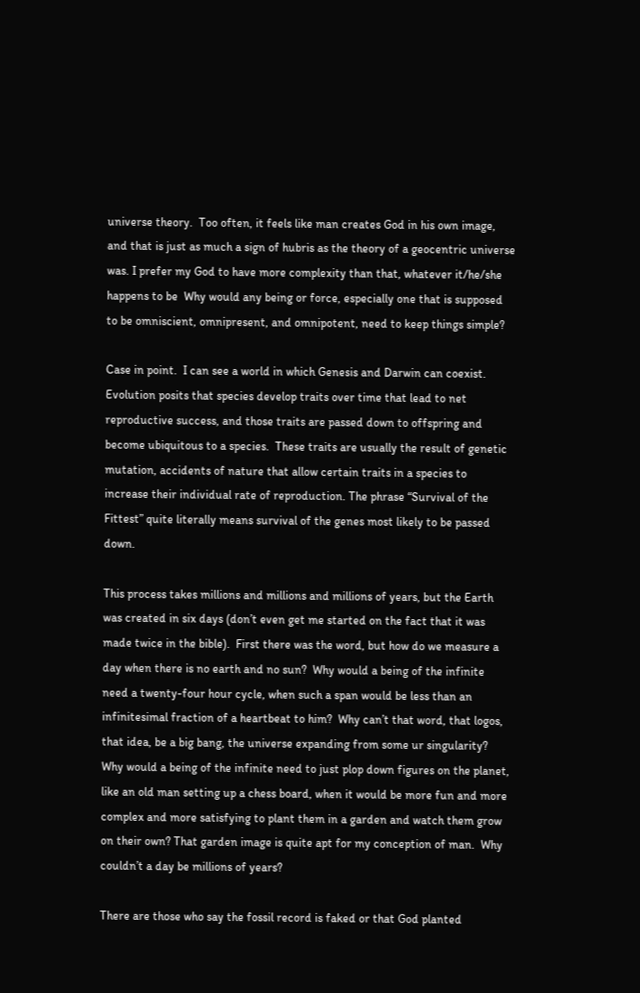universe theory.  Too often, it feels like man creates God in his own image, and that is just as much a sign of hubris as the theory of a geocentric universe was. I prefer my God to have more complexity than that, whatever it/he/she happens to be  Why would any being or force, especially one that is supposed to be omniscient, omnipresent, and omnipotent, need to keep things simple?

Case in point.  I can see a world in which Genesis and Darwin can coexist.  Evolution posits that species develop traits over time that lead to net reproductive success, and those traits are passed down to offspring and become ubiquitous to a species.  These traits are usually the result of genetic mutation, accidents of nature that allow certain traits in a species to increase their individual rate of reproduction. The phrase “Survival of the Fittest” quite literally means survival of the genes most likely to be passed down.

This process takes millions and millions and millions of years, but the Earth was created in six days (don’t even get me started on the fact that it was made twice in the bible).  First there was the word, but how do we measure a day when there is no earth and no sun?  Why would a being of the infinite need a twenty-four hour cycle, when such a span would be less than an infinitesimal fraction of a heartbeat to him?  Why can’t that word, that logos, that idea, be a big bang, the universe expanding from some ur singularity? Why would a being of the infinite need to just plop down figures on the planet, like an old man setting up a chess board, when it would be more fun and more complex and more satisfying to plant them in a garden and watch them grow on their own? That garden image is quite apt for my conception of man.  Why couldn’t a day be millions of years?

There are those who say the fossil record is faked or that God planted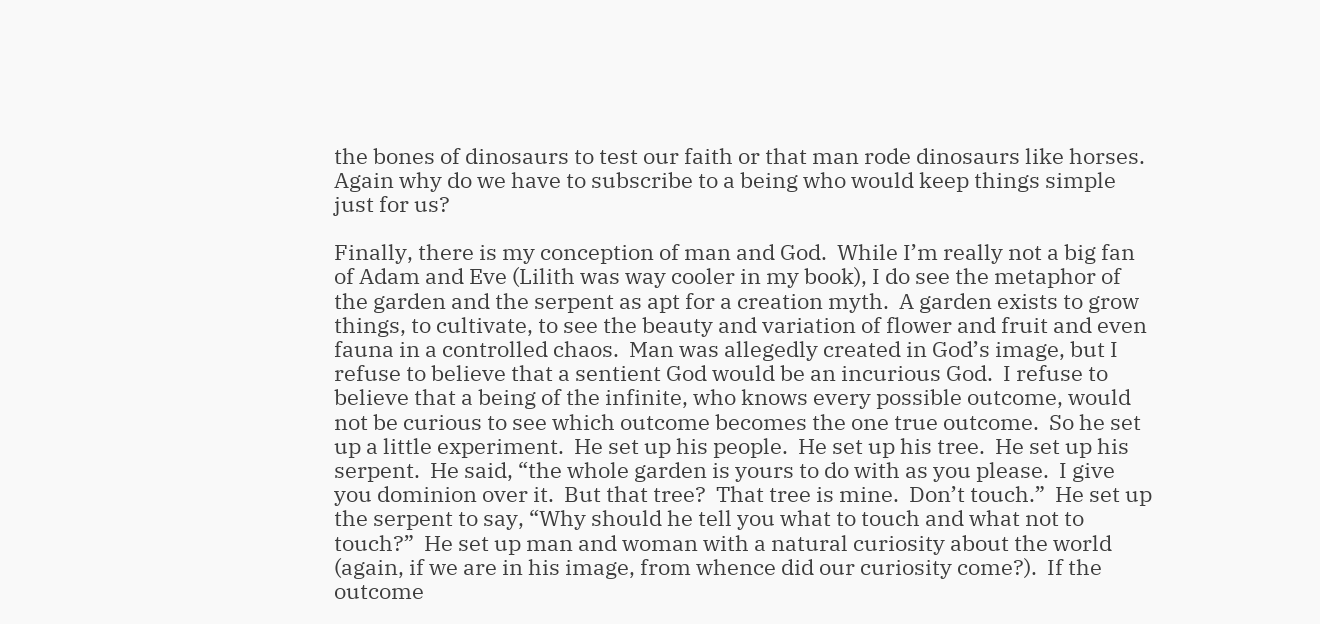the bones of dinosaurs to test our faith or that man rode dinosaurs like horses. Again why do we have to subscribe to a being who would keep things simple just for us?

Finally, there is my conception of man and God.  While I’m really not a big fan of Adam and Eve (Lilith was way cooler in my book), I do see the metaphor of the garden and the serpent as apt for a creation myth.  A garden exists to grow things, to cultivate, to see the beauty and variation of flower and fruit and even fauna in a controlled chaos.  Man was allegedly created in God’s image, but I refuse to believe that a sentient God would be an incurious God.  I refuse to believe that a being of the infinite, who knows every possible outcome, would not be curious to see which outcome becomes the one true outcome.  So he set up a little experiment.  He set up his people.  He set up his tree.  He set up his serpent.  He said, “the whole garden is yours to do with as you please.  I give you dominion over it.  But that tree?  That tree is mine.  Don’t touch.”  He set up the serpent to say, “Why should he tell you what to touch and what not to touch?”  He set up man and woman with a natural curiosity about the world (again, if we are in his image, from whence did our curiosity come?).  If the outcome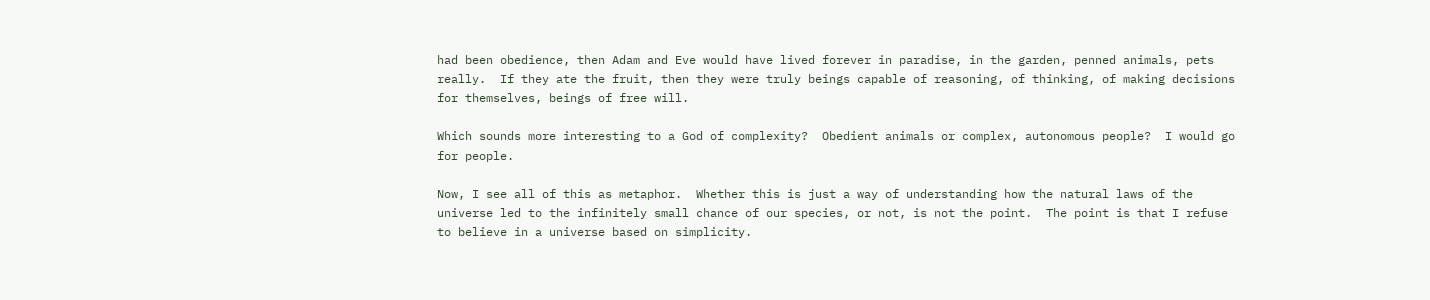had been obedience, then Adam and Eve would have lived forever in paradise, in the garden, penned animals, pets really.  If they ate the fruit, then they were truly beings capable of reasoning, of thinking, of making decisions for themselves, beings of free will.

Which sounds more interesting to a God of complexity?  Obedient animals or complex, autonomous people?  I would go for people.

Now, I see all of this as metaphor.  Whether this is just a way of understanding how the natural laws of the universe led to the infinitely small chance of our species, or not, is not the point.  The point is that I refuse to believe in a universe based on simplicity.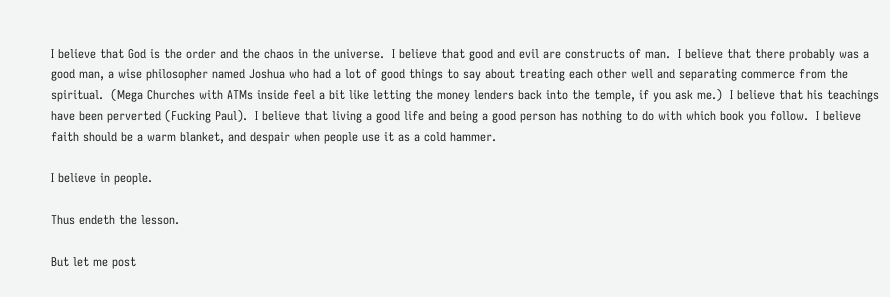I believe that God is the order and the chaos in the universe.  I believe that good and evil are constructs of man.  I believe that there probably was a good man, a wise philosopher named Joshua who had a lot of good things to say about treating each other well and separating commerce from the spiritual.  (Mega Churches with ATMs inside feel a bit like letting the money lenders back into the temple, if you ask me.)  I believe that his teachings have been perverted (Fucking Paul).  I believe that living a good life and being a good person has nothing to do with which book you follow.  I believe faith should be a warm blanket, and despair when people use it as a cold hammer.

I believe in people.

Thus endeth the lesson.

But let me post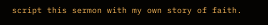script this sermon with my own story of faith.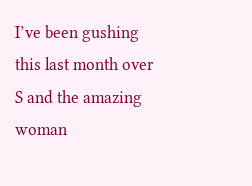I’ve been gushing this last month over S and the amazing woman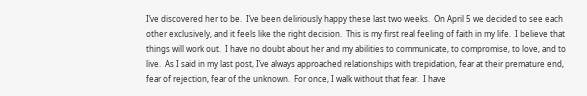I’ve discovered her to be.  I’ve been deliriously happy these last two weeks.  On April 5 we decided to see each other exclusively, and it feels like the right decision.  This is my first real feeling of faith in my life.  I believe that things will work out.  I have no doubt about her and my abilities to communicate, to compromise, to love, and to live.  As I said in my last post, I’ve always approached relationships with trepidation, fear at their premature end, fear of rejection, fear of the unknown.  For once, I walk without that fear.  I have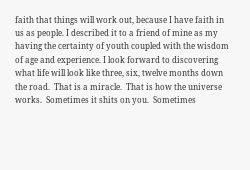faith that things will work out, because I have faith in us as people. I described it to a friend of mine as my having the certainty of youth coupled with the wisdom of age and experience. I look forward to discovering what life will look like three, six, twelve months down the road.  That is a miracle.  That is how the universe works.  Sometimes it shits on you.  Sometimes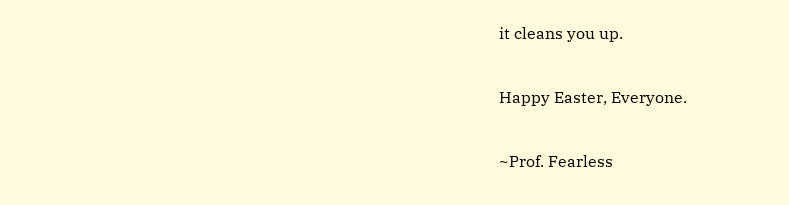it cleans you up.

Happy Easter, Everyone.

~Prof. Fearless